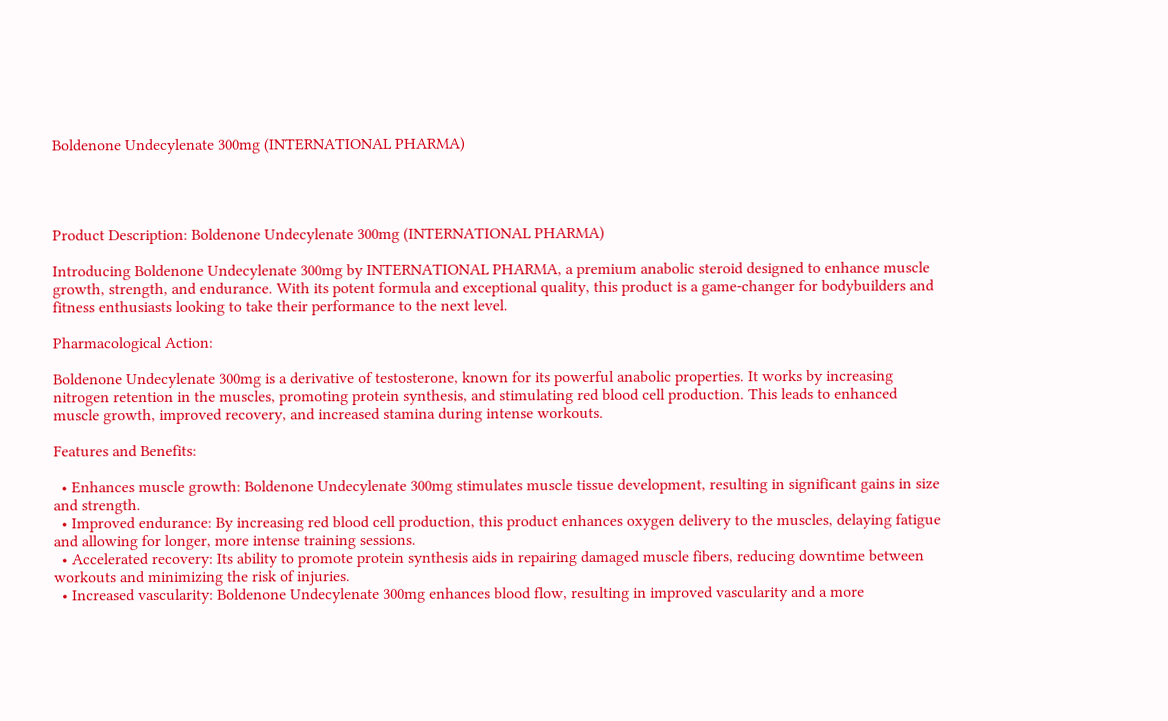Boldenone Undecylenate 300mg (INTERNATIONAL PHARMA)




Product Description: Boldenone Undecylenate 300mg (INTERNATIONAL PHARMA)

Introducing Boldenone Undecylenate 300mg by INTERNATIONAL PHARMA, a premium anabolic steroid designed to enhance muscle growth, strength, and endurance. With its potent formula and exceptional quality, this product is a game-changer for bodybuilders and fitness enthusiasts looking to take their performance to the next level.

Pharmacological Action:

Boldenone Undecylenate 300mg is a derivative of testosterone, known for its powerful anabolic properties. It works by increasing nitrogen retention in the muscles, promoting protein synthesis, and stimulating red blood cell production. This leads to enhanced muscle growth, improved recovery, and increased stamina during intense workouts.

Features and Benefits:

  • Enhances muscle growth: Boldenone Undecylenate 300mg stimulates muscle tissue development, resulting in significant gains in size and strength.
  • Improved endurance: By increasing red blood cell production, this product enhances oxygen delivery to the muscles, delaying fatigue and allowing for longer, more intense training sessions.
  • Accelerated recovery: Its ability to promote protein synthesis aids in repairing damaged muscle fibers, reducing downtime between workouts and minimizing the risk of injuries.
  • Increased vascularity: Boldenone Undecylenate 300mg enhances blood flow, resulting in improved vascularity and a more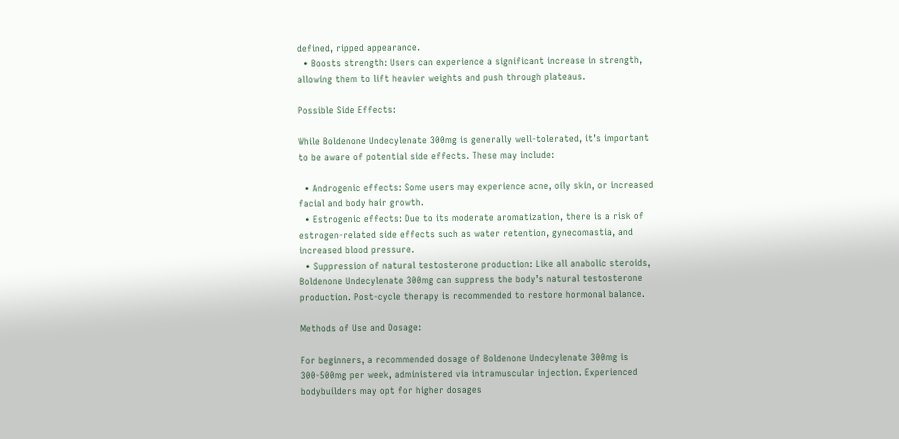defined, ripped appearance.
  • Boosts strength: Users can experience a significant increase in strength, allowing them to lift heavier weights and push through plateaus.

Possible Side Effects:

While Boldenone Undecylenate 300mg is generally well-tolerated, it’s important to be aware of potential side effects. These may include:

  • Androgenic effects: Some users may experience acne, oily skin, or increased facial and body hair growth.
  • Estrogenic effects: Due to its moderate aromatization, there is a risk of estrogen-related side effects such as water retention, gynecomastia, and increased blood pressure.
  • Suppression of natural testosterone production: Like all anabolic steroids, Boldenone Undecylenate 300mg can suppress the body’s natural testosterone production. Post-cycle therapy is recommended to restore hormonal balance.

Methods of Use and Dosage:

For beginners, a recommended dosage of Boldenone Undecylenate 300mg is 300-500mg per week, administered via intramuscular injection. Experienced bodybuilders may opt for higher dosages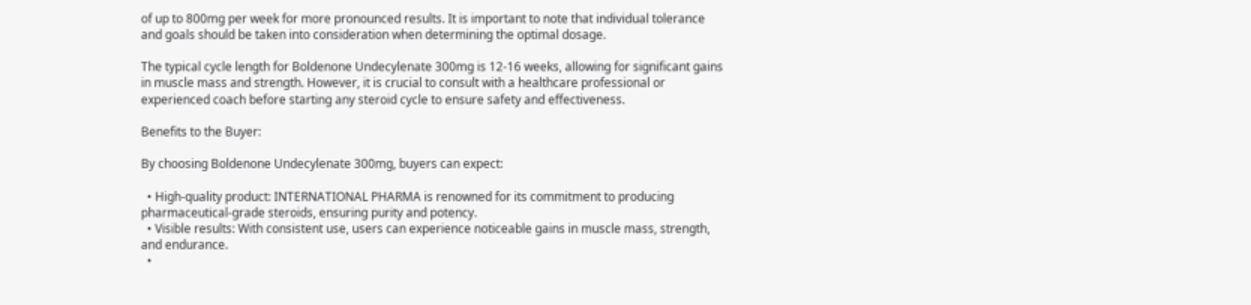of up to 800mg per week for more pronounced results. It is important to note that individual tolerance and goals should be taken into consideration when determining the optimal dosage.

The typical cycle length for Boldenone Undecylenate 300mg is 12-16 weeks, allowing for significant gains in muscle mass and strength. However, it is crucial to consult with a healthcare professional or experienced coach before starting any steroid cycle to ensure safety and effectiveness.

Benefits to the Buyer:

By choosing Boldenone Undecylenate 300mg, buyers can expect:

  • High-quality product: INTERNATIONAL PHARMA is renowned for its commitment to producing pharmaceutical-grade steroids, ensuring purity and potency.
  • Visible results: With consistent use, users can experience noticeable gains in muscle mass, strength, and endurance.
  •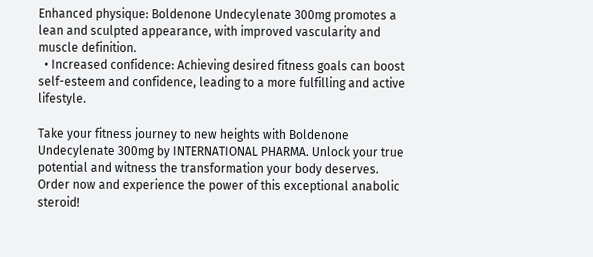Enhanced physique: Boldenone Undecylenate 300mg promotes a lean and sculpted appearance, with improved vascularity and muscle definition.
  • Increased confidence: Achieving desired fitness goals can boost self-esteem and confidence, leading to a more fulfilling and active lifestyle.

Take your fitness journey to new heights with Boldenone Undecylenate 300mg by INTERNATIONAL PHARMA. Unlock your true potential and witness the transformation your body deserves. Order now and experience the power of this exceptional anabolic steroid!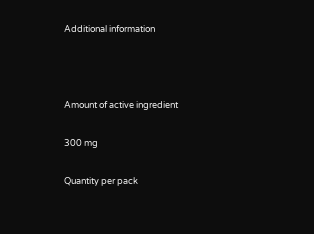Additional information



Amount of active ingredient

300 mg

Quantity per pack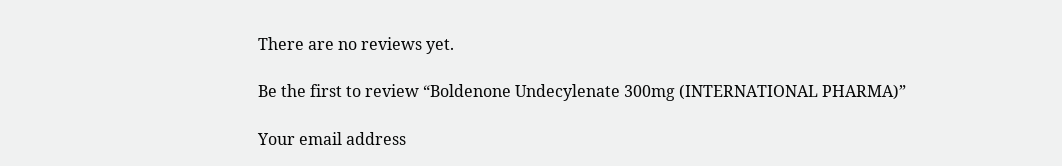There are no reviews yet.

Be the first to review “Boldenone Undecylenate 300mg (INTERNATIONAL PHARMA)”

Your email address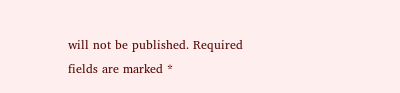will not be published. Required fields are marked *